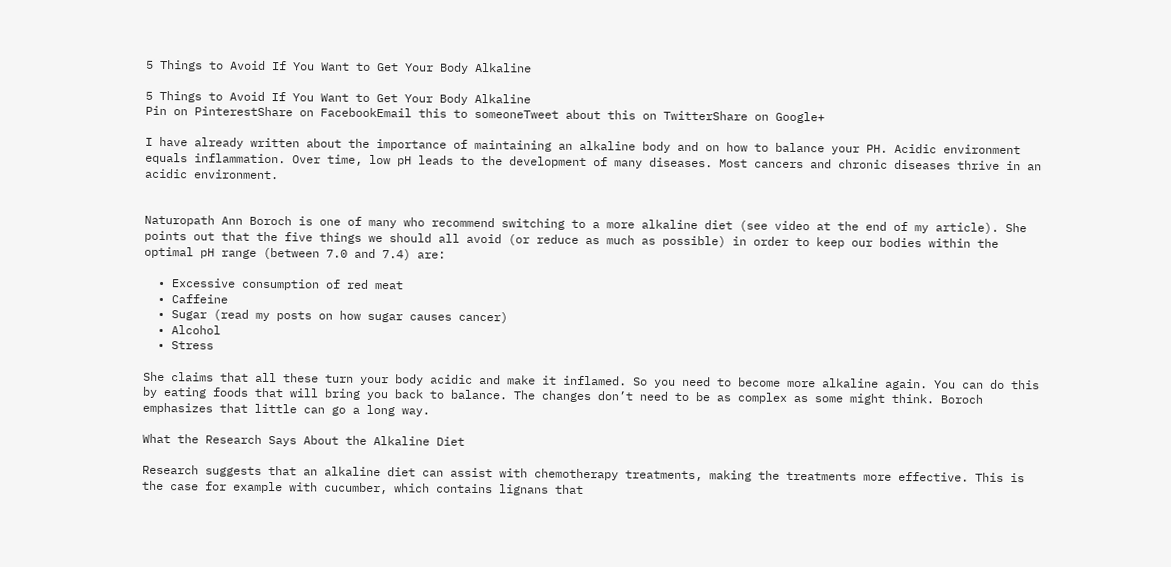5 Things to Avoid If You Want to Get Your Body Alkaline

5 Things to Avoid If You Want to Get Your Body Alkaline
Pin on PinterestShare on FacebookEmail this to someoneTweet about this on TwitterShare on Google+

I have already written about the importance of maintaining an alkaline body and on how to balance your PH. Acidic environment equals inflammation. Over time, low pH leads to the development of many diseases. Most cancers and chronic diseases thrive in an acidic environment.


Naturopath Ann Boroch is one of many who recommend switching to a more alkaline diet (see video at the end of my article). She points out that the five things we should all avoid (or reduce as much as possible) in order to keep our bodies within the optimal pH range (between 7.0 and 7.4) are:

  • Excessive consumption of red meat
  • Caffeine
  • Sugar (read my posts on how sugar causes cancer)
  • Alcohol
  • Stress

She claims that all these turn your body acidic and make it inflamed. So you need to become more alkaline again. You can do this by eating foods that will bring you back to balance. The changes don’t need to be as complex as some might think. Boroch emphasizes that little can go a long way.

What the Research Says About the Alkaline Diet

Research suggests that an alkaline diet can assist with chemotherapy treatments, making the treatments more effective. This is the case for example with cucumber, which contains lignans that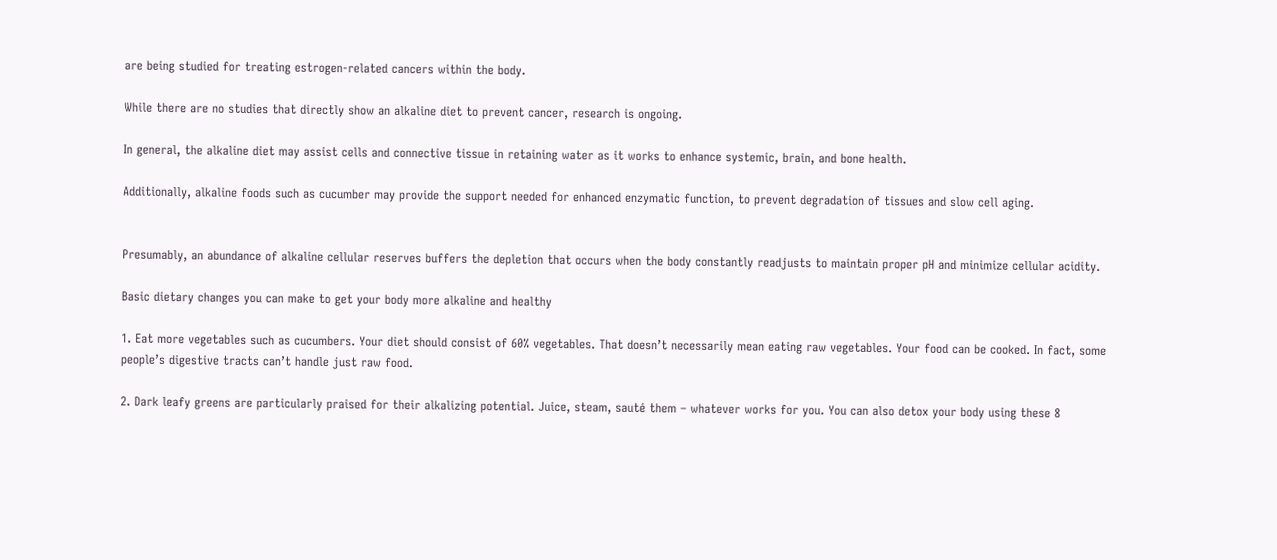are being studied for treating estrogen-related cancers within the body.

While there are no studies that directly show an alkaline diet to prevent cancer, research is ongoing.

In general, the alkaline diet may assist cells and connective tissue in retaining water as it works to enhance systemic, brain, and bone health.

Additionally, alkaline foods such as cucumber may provide the support needed for enhanced enzymatic function, to prevent degradation of tissues and slow cell aging.


Presumably, an abundance of alkaline cellular reserves buffers the depletion that occurs when the body constantly readjusts to maintain proper pH and minimize cellular acidity.

Basic dietary changes you can make to get your body more alkaline and healthy

1. Eat more vegetables such as cucumbers. Your diet should consist of 60% vegetables. That doesn’t necessarily mean eating raw vegetables. Your food can be cooked. In fact, some people’s digestive tracts can’t handle just raw food.

2. Dark leafy greens are particularly praised for their alkalizing potential. Juice, steam, sauté them – whatever works for you. You can also detox your body using these 8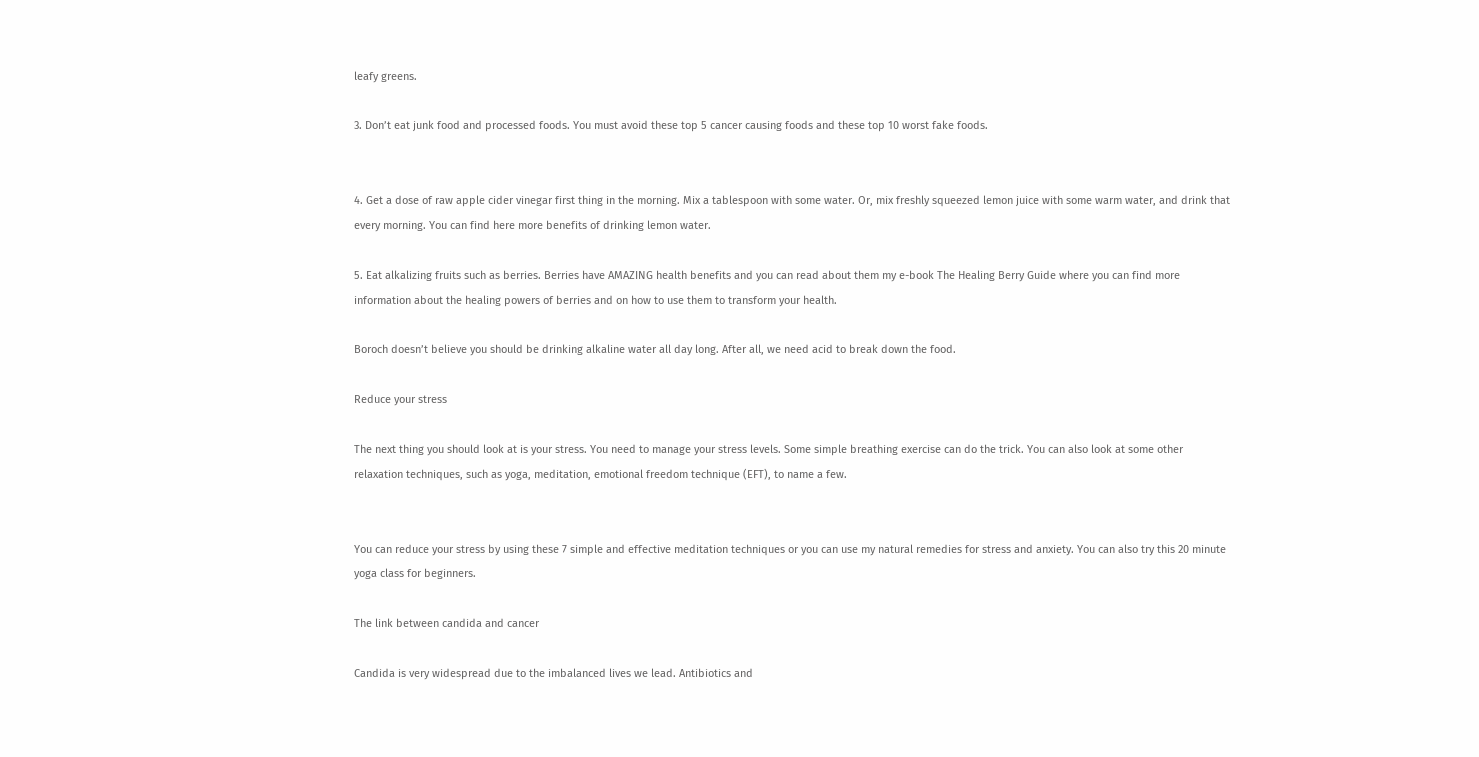leafy greens.

3. Don’t eat junk food and processed foods. You must avoid these top 5 cancer causing foods and these top 10 worst fake foods.


4. Get a dose of raw apple cider vinegar first thing in the morning. Mix a tablespoon with some water. Or, mix freshly squeezed lemon juice with some warm water, and drink that every morning. You can find here more benefits of drinking lemon water.

5. Eat alkalizing fruits such as berries. Berries have AMAZING health benefits and you can read about them my e-book The Healing Berry Guide where you can find more information about the healing powers of berries and on how to use them to transform your health.

Boroch doesn’t believe you should be drinking alkaline water all day long. After all, we need acid to break down the food.

Reduce your stress

The next thing you should look at is your stress. You need to manage your stress levels. Some simple breathing exercise can do the trick. You can also look at some other relaxation techniques, such as yoga, meditation, emotional freedom technique (EFT), to name a few.


You can reduce your stress by using these 7 simple and effective meditation techniques or you can use my natural remedies for stress and anxiety. You can also try this 20 minute yoga class for beginners.

The link between candida and cancer

Candida is very widespread due to the imbalanced lives we lead. Antibiotics and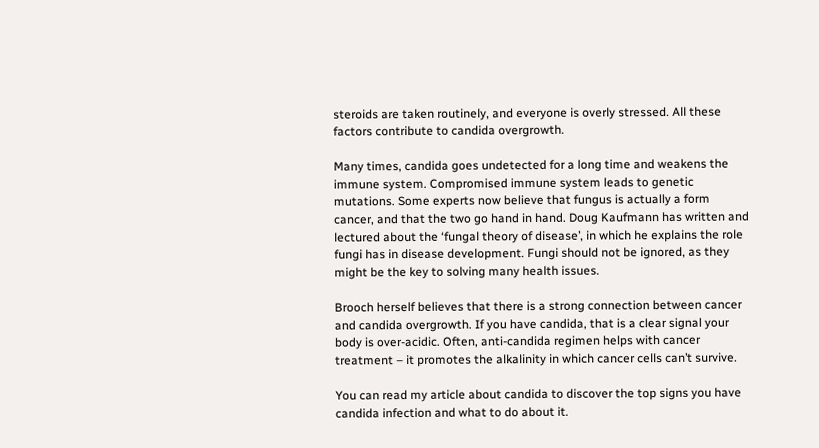steroids are taken routinely, and everyone is overly stressed. All these factors contribute to candida overgrowth.

Many times, candida goes undetected for a long time and weakens the immune system. Compromised immune system leads to genetic mutations. Some experts now believe that fungus is actually a form cancer, and that the two go hand in hand. Doug Kaufmann has written and lectured about the ‘fungal theory of disease’, in which he explains the role fungi has in disease development. Fungi should not be ignored, as they might be the key to solving many health issues.

Brooch herself believes that there is a strong connection between cancer and candida overgrowth. If you have candida, that is a clear signal your body is over-acidic. Often, anti-candida regimen helps with cancer treatment – it promotes the alkalinity in which cancer cells can’t survive.

You can read my article about candida to discover the top signs you have candida infection and what to do about it.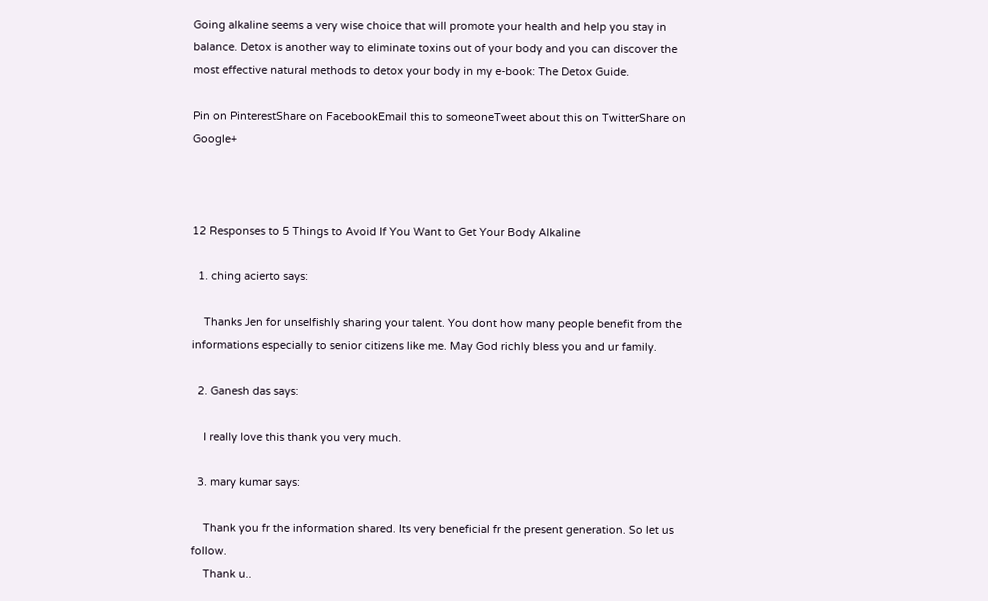Going alkaline seems a very wise choice that will promote your health and help you stay in balance. Detox is another way to eliminate toxins out of your body and you can discover the most effective natural methods to detox your body in my e-book: The Detox Guide.

Pin on PinterestShare on FacebookEmail this to someoneTweet about this on TwitterShare on Google+



12 Responses to 5 Things to Avoid If You Want to Get Your Body Alkaline

  1. ching acierto says:

    Thanks Jen for unselfishly sharing your talent. You dont how many people benefit from the informations especially to senior citizens like me. May God richly bless you and ur family.

  2. Ganesh das says:

    I really love this thank you very much.

  3. mary kumar says:

    Thank you fr the information shared. Its very beneficial fr the present generation. So let us follow.
    Thank u..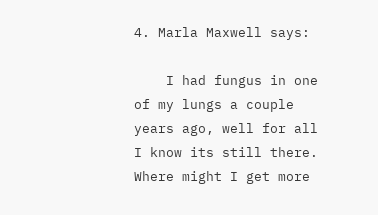4. Marla Maxwell says:

    I had fungus in one of my lungs a couple years ago, well for all I know its still there. Where might I get more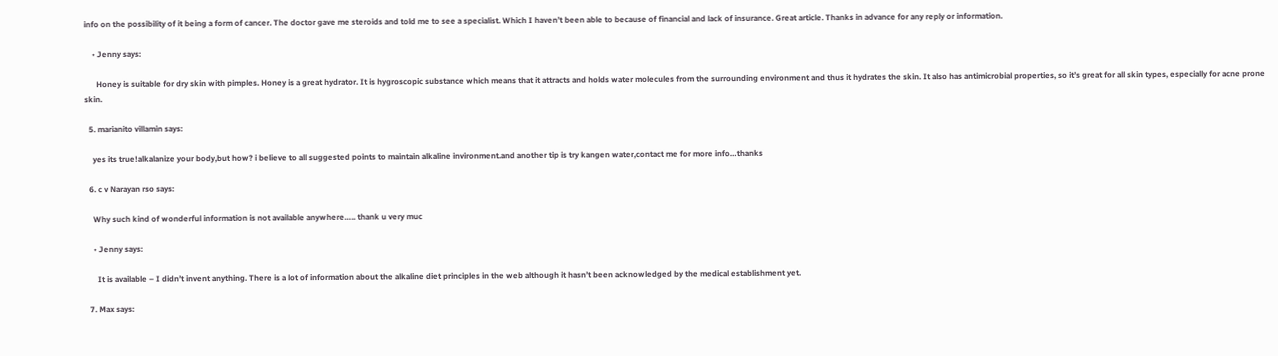info on the possibility of it being a form of cancer. The doctor gave me steroids and told me to see a specialist. Which I haven’t been able to because of financial and lack of insurance. Great article. Thanks in advance for any reply or information.

    • Jenny says:

      Honey is suitable for dry skin with pimples. Honey is a great hydrator. It is hygroscopic substance which means that it attracts and holds water molecules from the surrounding environment and thus it hydrates the skin. It also has antimicrobial properties, so it’s great for all skin types, especially for acne prone skin.

  5. marianito villamin says:

    yes its true!alkalanize your body,but how? i believe to all suggested points to maintain alkaline invironment.and another tip is try kangen water,contact me for more info…thanks

  6. c v Narayan rso says:

    Why such kind of wonderful information is not available anywhere….. thank u very muc

    • Jenny says:

      It is available – I didn’t invent anything. There is a lot of information about the alkaline diet principles in the web although it hasn’t been acknowledged by the medical establishment yet.

  7. Max says: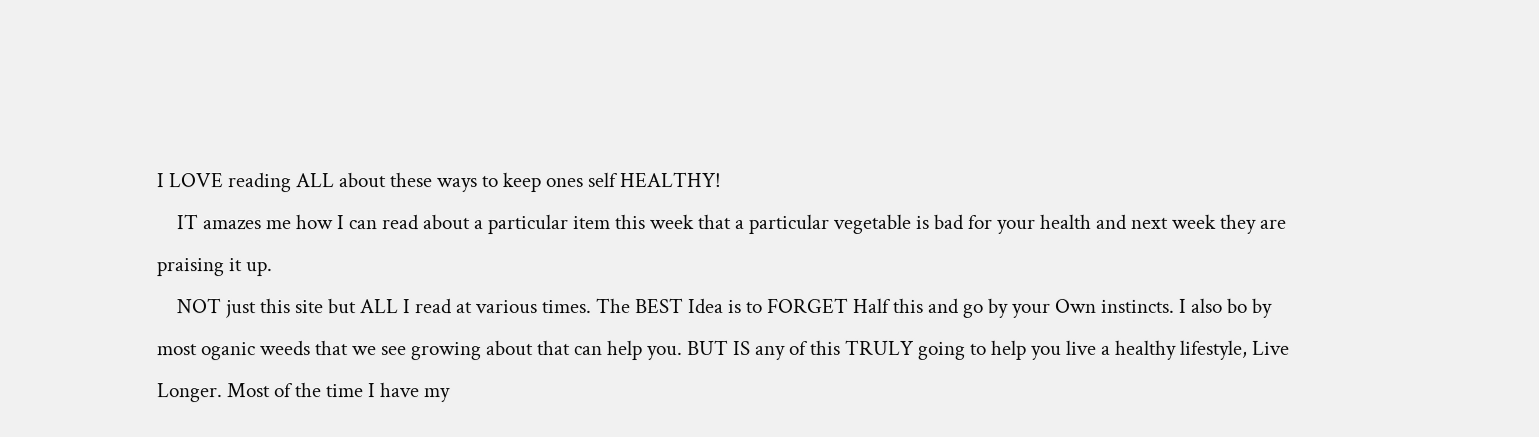I LOVE reading ALL about these ways to keep ones self HEALTHY!
    IT amazes me how I can read about a particular item this week that a particular vegetable is bad for your health and next week they are praising it up.
    NOT just this site but ALL I read at various times. The BEST Idea is to FORGET Half this and go by your Own instincts. I also bo by most oganic weeds that we see growing about that can help you. BUT IS any of this TRULY going to help you live a healthy lifestyle, Live Longer. Most of the time I have my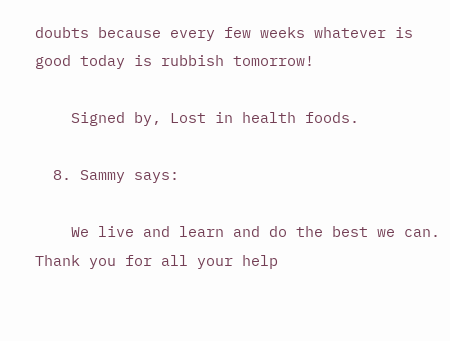doubts because every few weeks whatever is good today is rubbish tomorrow!

    Signed by, Lost in health foods.

  8. Sammy says:

    We live and learn and do the best we can. Thank you for all your help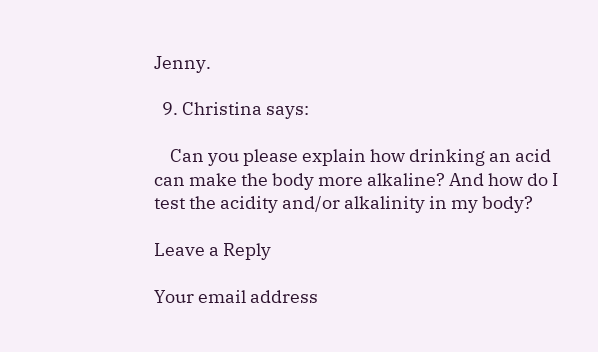Jenny.

  9. Christina says:

    Can you please explain how drinking an acid can make the body more alkaline? And how do I test the acidity and/or alkalinity in my body?

Leave a Reply

Your email address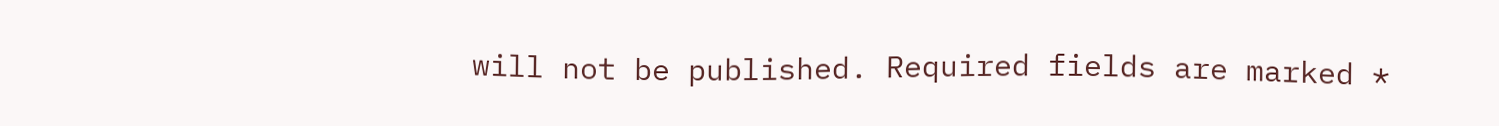will not be published. Required fields are marked *